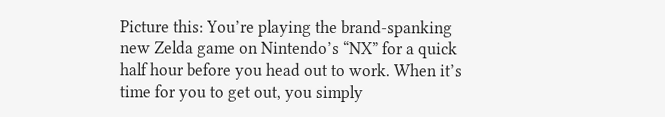Picture this: You’re playing the brand-spanking new Zelda game on Nintendo’s “NX” for a quick half hour before you head out to work. When it’s time for you to get out, you simply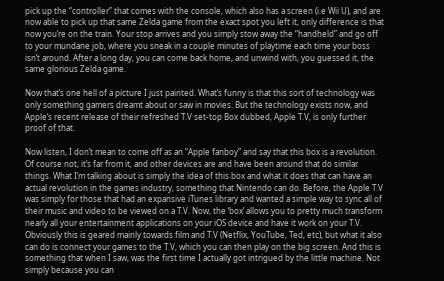pick up the “controller” that comes with the console, which also has a screen (i.e Wii U), and are now able to pick up that same Zelda game from the exact spot you left it, only difference is that now you’re on the train. Your stop arrives and you simply stow away the “handheld” and go off to your mundane job, where you sneak in a couple minutes of playtime each time your boss isn’t around. After a long day, you can come back home, and unwind with, you guessed it, the same glorious Zelda game.

Now that’s one hell of a picture I just painted. What’s funny is that this sort of technology was only something gamers dreamt about or saw in movies. But the technology exists now, and Apple’s recent release of their refreshed T.V set-top Box dubbed, Apple T.V, is only further proof of that.

Now listen, I don’t mean to come off as an “Apple fanboy” and say that this box is a revolution. Of course not, it’s far from it, and other devices are and have been around that do similar things. What I’m talking about is simply the idea of this box and what it does that can have an actual revolution in the games industry, something that Nintendo can do. Before, the Apple T.V was simply for those that had an expansive iTunes library and wanted a simple way to sync all of their music and video to be viewed on a T.V. Now, the ‘box’ allows you to pretty much transform nearly all your entertainment applications on your iOS device and have it work on your T.V. Obviously this is geared mainly towards film and T.V (Netflix, YouTube, Ted, etc), but what it also can do is connect your games to the T.V, which you can then play on the big screen. And this is something that when I saw, was the first time I actually got intrigued by the little machine. Not simply because you can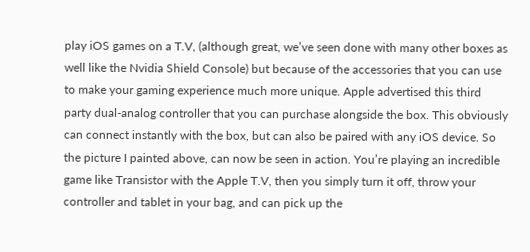play iOS games on a T.V, (although great, we’ve seen done with many other boxes as well like the Nvidia Shield Console) but because of the accessories that you can use to make your gaming experience much more unique. Apple advertised this third party dual-analog controller that you can purchase alongside the box. This obviously can connect instantly with the box, but can also be paired with any iOS device. So the picture I painted above, can now be seen in action. You’re playing an incredible game like Transistor with the Apple T.V, then you simply turn it off, throw your controller and tablet in your bag, and can pick up the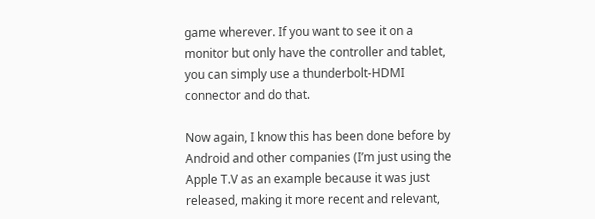game wherever. If you want to see it on a monitor but only have the controller and tablet, you can simply use a thunderbolt-HDMI connector and do that.

Now again, I know this has been done before by Android and other companies (I’m just using the Apple T.V as an example because it was just released, making it more recent and relevant,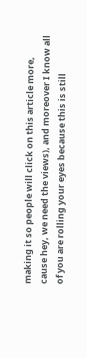making it so people will click on this article more, cause hey, we need the views), and moreover I know all of you are rolling your eyes because this is still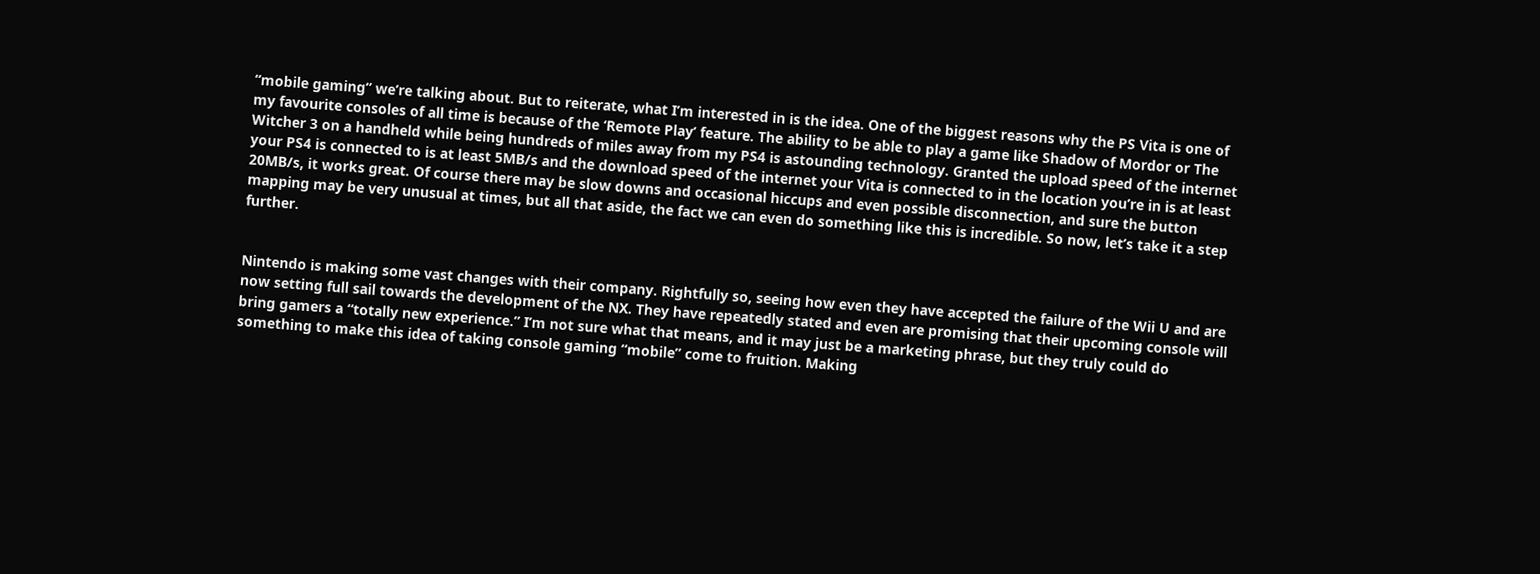“mobile gaming” we’re talking about. But to reiterate, what I’m interested in is the idea. One of the biggest reasons why the PS Vita is one of my favourite consoles of all time is because of the ‘Remote Play’ feature. The ability to be able to play a game like Shadow of Mordor or The Witcher 3 on a handheld while being hundreds of miles away from my PS4 is astounding technology. Granted the upload speed of the internet your PS4 is connected to is at least 5MB/s and the download speed of the internet your Vita is connected to in the location you’re in is at least 20MB/s, it works great. Of course there may be slow downs and occasional hiccups and even possible disconnection, and sure the button mapping may be very unusual at times, but all that aside, the fact we can even do something like this is incredible. So now, let’s take it a step further.


Nintendo is making some vast changes with their company. Rightfully so, seeing how even they have accepted the failure of the Wii U and are now setting full sail towards the development of the NX. They have repeatedly stated and even are promising that their upcoming console will bring gamers a “totally new experience.” I’m not sure what that means, and it may just be a marketing phrase, but they truly could do something to make this idea of taking console gaming “mobile” come to fruition. Making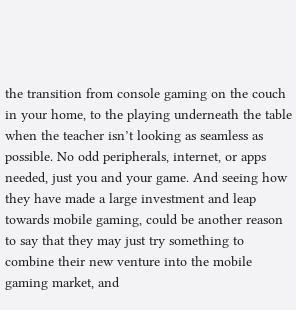the transition from console gaming on the couch in your home, to the playing underneath the table when the teacher isn’t looking as seamless as possible. No odd peripherals, internet, or apps needed, just you and your game. And seeing how they have made a large investment and leap towards mobile gaming, could be another reason to say that they may just try something to combine their new venture into the mobile gaming market, and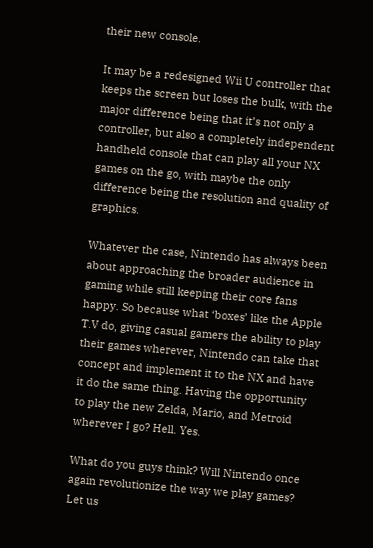their new console.

It may be a redesigned Wii U controller that keeps the screen but loses the bulk, with the major difference being that it’s not only a controller, but also a completely independent handheld console that can play all your NX games on the go, with maybe the only difference being the resolution and quality of graphics.

Whatever the case, Nintendo has always been about approaching the broader audience in gaming while still keeping their core fans happy. So because what ‘boxes’ like the Apple T.V do, giving casual gamers the ability to play their games wherever, Nintendo can take that concept and implement it to the NX and have it do the same thing. Having the opportunity to play the new Zelda, Mario, and Metroid wherever I go? Hell. Yes.

What do you guys think? Will Nintendo once again revolutionize the way we play games? Let us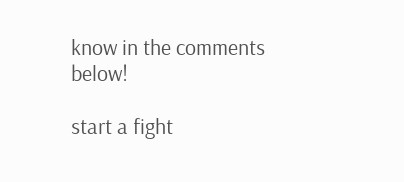know in the comments below!

start a fight